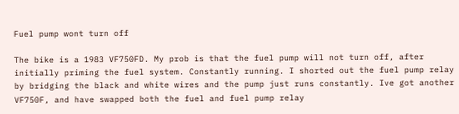Fuel pump wont turn off

The bike is a 1983 VF750FD. My prob is that the fuel pump will not turn off, after initially priming the fuel system. Constantly running. I shorted out the fuel pump relay by bridging the black and white wires and the pump just runs constantly. Ive got another VF750F, and have swapped both the fuel and fuel pump relay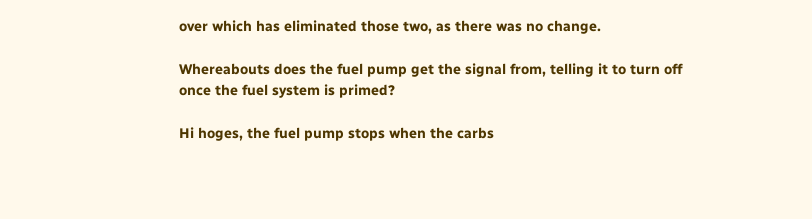over which has eliminated those two, as there was no change.

Whereabouts does the fuel pump get the signal from, telling it to turn off once the fuel system is primed?

Hi hoges, the fuel pump stops when the carbs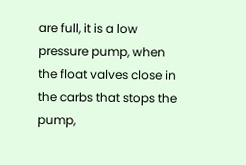are full, it is a low pressure pump, when the float valves close in the carbs that stops the pump,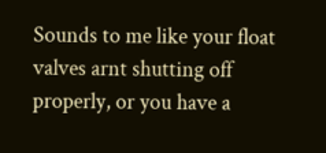Sounds to me like your float valves arnt shutting off properly, or you have a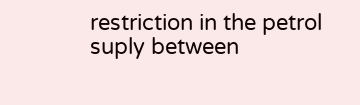restriction in the petrol suply between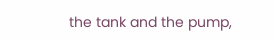the tank and the pump,